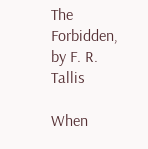The Forbidden, by F. R. Tallis

When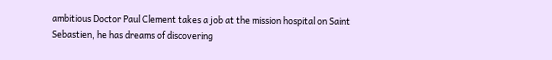ambitious Doctor Paul Clement takes a job at the mission hospital on Saint Sebastien, he has dreams of discovering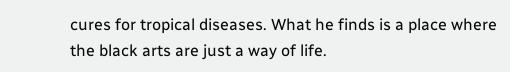cures for tropical diseases. What he finds is a place where the black arts are just a way of life.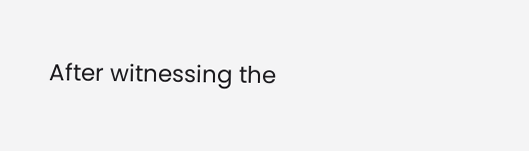After witnessing the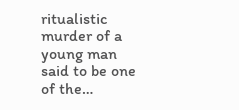ritualistic murder of a young man said to be one of the…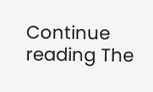Continue reading The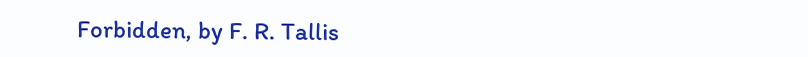Forbidden, by F. R. Tallis